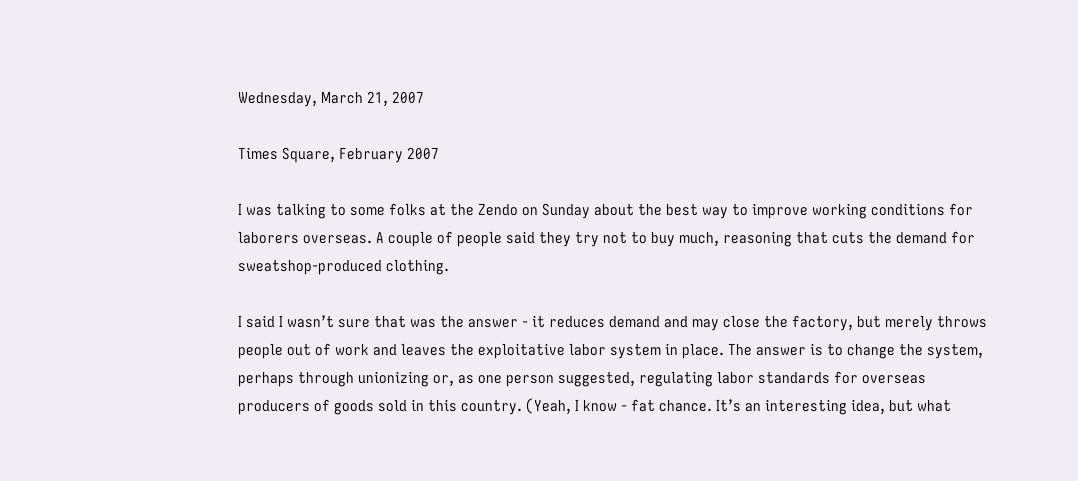Wednesday, March 21, 2007

Times Square, February 2007

I was talking to some folks at the Zendo on Sunday about the best way to improve working conditions for laborers overseas. A couple of people said they try not to buy much, reasoning that cuts the demand for sweatshop-produced clothing.

I said I wasn’t sure that was the answer - it reduces demand and may close the factory, but merely throws people out of work and leaves the exploitative labor system in place. The answer is to change the system, perhaps through unionizing or, as one person suggested, regulating labor standards for overseas producers of goods sold in this country. (Yeah, I know - fat chance. It’s an interesting idea, but what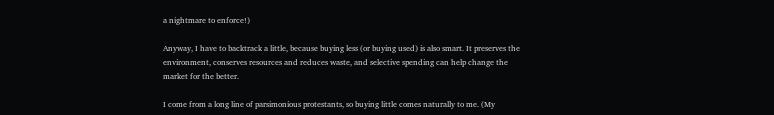a nightmare to enforce!)

Anyway, I have to backtrack a little, because buying less (or buying used) is also smart. It preserves the environment, conserves resources and reduces waste, and selective spending can help change the market for the better.

I come from a long line of parsimonious protestants, so buying little comes naturally to me. (My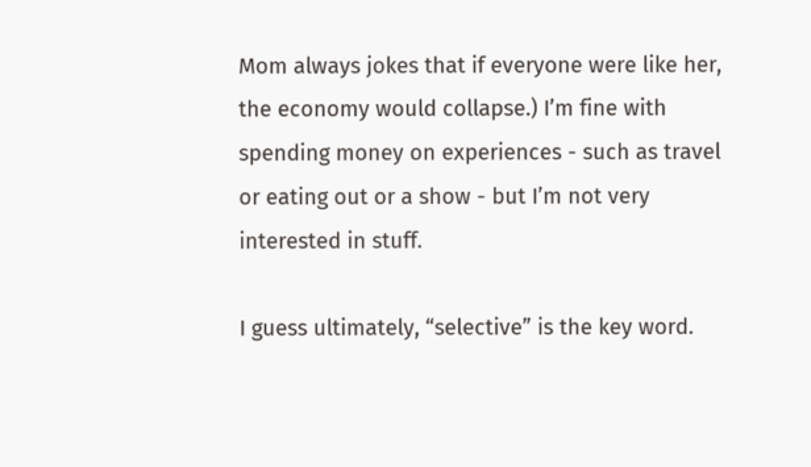Mom always jokes that if everyone were like her, the economy would collapse.) I’m fine with spending money on experiences - such as travel or eating out or a show - but I’m not very interested in stuff.

I guess ultimately, “selective” is the key word.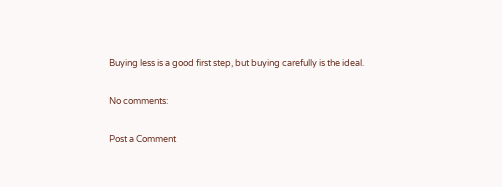Buying less is a good first step, but buying carefully is the ideal.

No comments:

Post a Comment